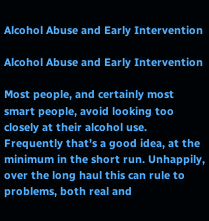Alcohol Abuse and Early Intervention

Alcohol Abuse and Early Intervention

Most people, and certainly most smart people, avoid looking too closely at their alcohol use. Frequently that’s a good idea, at the minimum in the short run. Unhappily, over the long haul this can rule to problems, both real and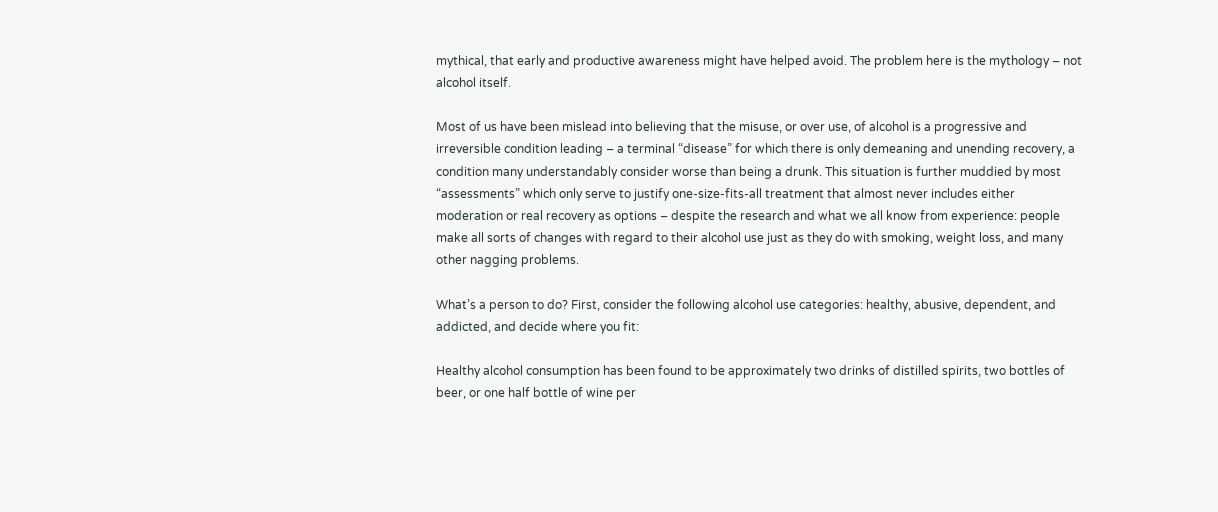mythical, that early and productive awareness might have helped avoid. The problem here is the mythology – not alcohol itself.

Most of us have been mislead into believing that the misuse, or over use, of alcohol is a progressive and irreversible condition leading – a terminal “disease” for which there is only demeaning and unending recovery, a condition many understandably consider worse than being a drunk. This situation is further muddied by most “assessments” which only serve to justify one-size-fits-all treatment that almost never includes either moderation or real recovery as options – despite the research and what we all know from experience: people make all sorts of changes with regard to their alcohol use just as they do with smoking, weight loss, and many other nagging problems.

What’s a person to do? First, consider the following alcohol use categories: healthy, abusive, dependent, and addicted, and decide where you fit:

Healthy alcohol consumption has been found to be approximately two drinks of distilled spirits, two bottles of beer, or one half bottle of wine per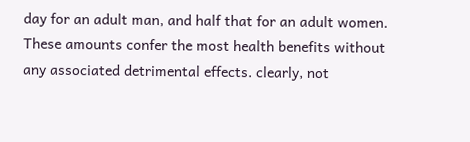day for an adult man, and half that for an adult women. These amounts confer the most health benefits without any associated detrimental effects. clearly, not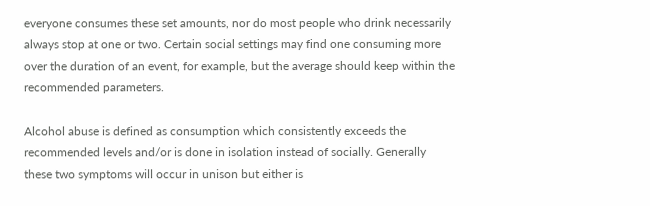everyone consumes these set amounts, nor do most people who drink necessarily always stop at one or two. Certain social settings may find one consuming more over the duration of an event, for example, but the average should keep within the recommended parameters.

Alcohol abuse is defined as consumption which consistently exceeds the recommended levels and/or is done in isolation instead of socially. Generally these two symptoms will occur in unison but either is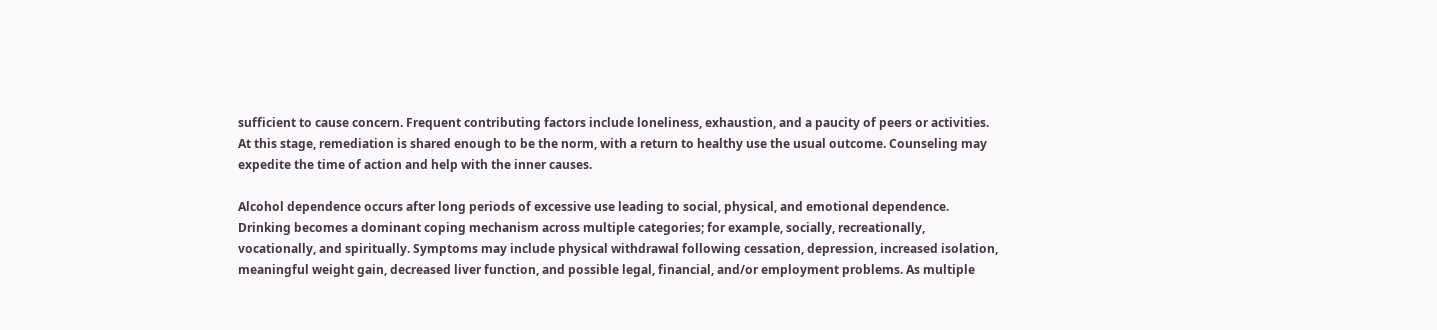sufficient to cause concern. Frequent contributing factors include loneliness, exhaustion, and a paucity of peers or activities. At this stage, remediation is shared enough to be the norm, with a return to healthy use the usual outcome. Counseling may expedite the time of action and help with the inner causes.

Alcohol dependence occurs after long periods of excessive use leading to social, physical, and emotional dependence. Drinking becomes a dominant coping mechanism across multiple categories; for example, socially, recreationally, vocationally, and spiritually. Symptoms may include physical withdrawal following cessation, depression, increased isolation, meaningful weight gain, decreased liver function, and possible legal, financial, and/or employment problems. As multiple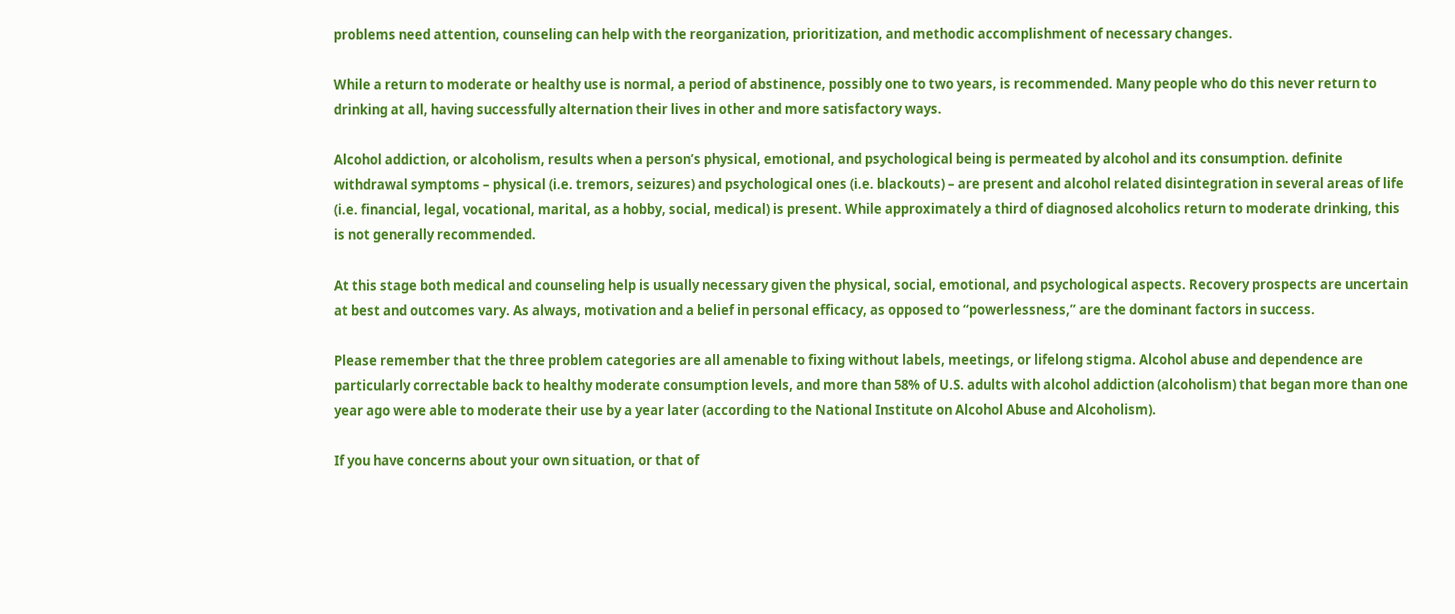problems need attention, counseling can help with the reorganization, prioritization, and methodic accomplishment of necessary changes.

While a return to moderate or healthy use is normal, a period of abstinence, possibly one to two years, is recommended. Many people who do this never return to drinking at all, having successfully alternation their lives in other and more satisfactory ways.

Alcohol addiction, or alcoholism, results when a person’s physical, emotional, and psychological being is permeated by alcohol and its consumption. definite withdrawal symptoms – physical (i.e. tremors, seizures) and psychological ones (i.e. blackouts) – are present and alcohol related disintegration in several areas of life (i.e. financial, legal, vocational, marital, as a hobby, social, medical) is present. While approximately a third of diagnosed alcoholics return to moderate drinking, this is not generally recommended.

At this stage both medical and counseling help is usually necessary given the physical, social, emotional, and psychological aspects. Recovery prospects are uncertain at best and outcomes vary. As always, motivation and a belief in personal efficacy, as opposed to “powerlessness,” are the dominant factors in success.

Please remember that the three problem categories are all amenable to fixing without labels, meetings, or lifelong stigma. Alcohol abuse and dependence are particularly correctable back to healthy moderate consumption levels, and more than 58% of U.S. adults with alcohol addiction (alcoholism) that began more than one year ago were able to moderate their use by a year later (according to the National Institute on Alcohol Abuse and Alcoholism).

If you have concerns about your own situation, or that of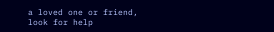a loved one or friend, look for help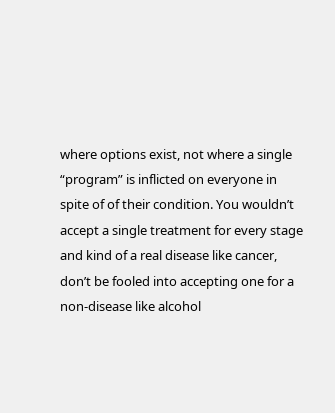where options exist, not where a single “program” is inflicted on everyone in spite of of their condition. You wouldn’t accept a single treatment for every stage and kind of a real disease like cancer, don’t be fooled into accepting one for a non-disease like alcohol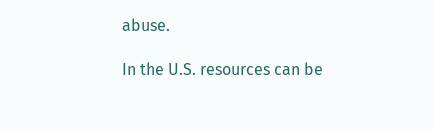abuse.

In the U.S. resources can be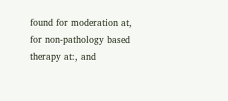found for moderation at, for non-pathology based therapy at:, and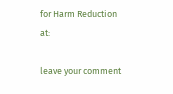for Harm Reduction at:

leave your comment